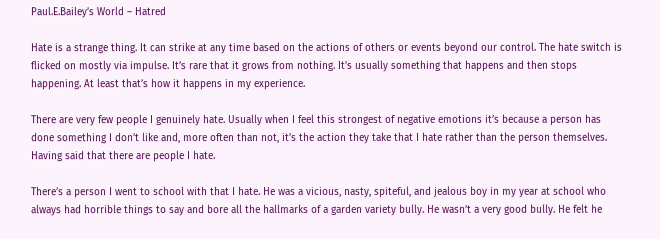Paul.E.Bailey’s World – Hatred

Hate is a strange thing. It can strike at any time based on the actions of others or events beyond our control. The hate switch is flicked on mostly via impulse. It’s rare that it grows from nothing. It’s usually something that happens and then stops happening. At least that’s how it happens in my experience.

There are very few people I genuinely hate. Usually when I feel this strongest of negative emotions it’s because a person has done something I don’t like and, more often than not, it’s the action they take that I hate rather than the person themselves. Having said that there are people I hate.

There’s a person I went to school with that I hate. He was a vicious, nasty, spiteful, and jealous boy in my year at school who always had horrible things to say and bore all the hallmarks of a garden variety bully. He wasn’t a very good bully. He felt he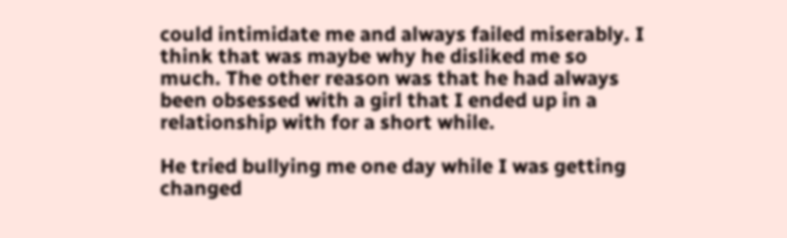could intimidate me and always failed miserably. I think that was maybe why he disliked me so much. The other reason was that he had always been obsessed with a girl that I ended up in a relationship with for a short while.

He tried bullying me one day while I was getting changed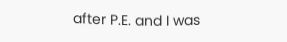after P.E. and I was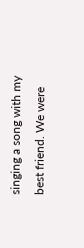singing a song with my best friend. We were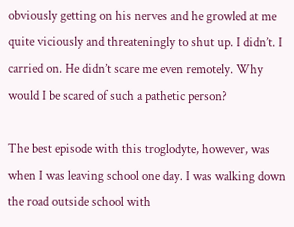obviously getting on his nerves and he growled at me quite viciously and threateningly to shut up. I didn’t. I carried on. He didn’t scare me even remotely. Why would I be scared of such a pathetic person?

The best episode with this troglodyte, however, was when I was leaving school one day. I was walking down the road outside school with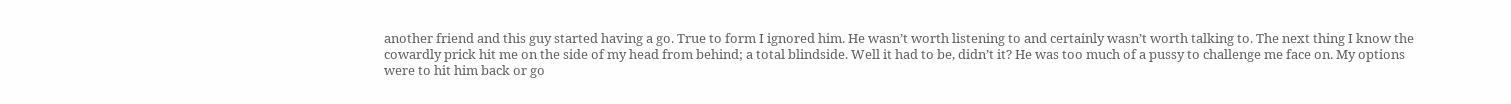another friend and this guy started having a go. True to form I ignored him. He wasn’t worth listening to and certainly wasn’t worth talking to. The next thing I know the cowardly prick hit me on the side of my head from behind; a total blindside. Well it had to be, didn’t it? He was too much of a pussy to challenge me face on. My options were to hit him back or go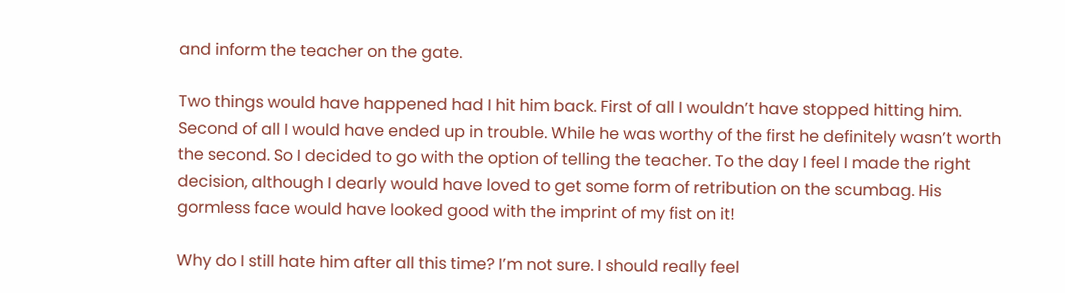and inform the teacher on the gate.

Two things would have happened had I hit him back. First of all I wouldn’t have stopped hitting him. Second of all I would have ended up in trouble. While he was worthy of the first he definitely wasn’t worth the second. So I decided to go with the option of telling the teacher. To the day I feel I made the right decision, although I dearly would have loved to get some form of retribution on the scumbag. His gormless face would have looked good with the imprint of my fist on it!

Why do I still hate him after all this time? I’m not sure. I should really feel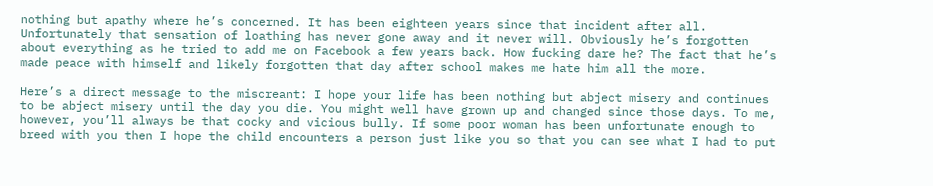nothing but apathy where he’s concerned. It has been eighteen years since that incident after all. Unfortunately that sensation of loathing has never gone away and it never will. Obviously he’s forgotten about everything as he tried to add me on Facebook a few years back. How fucking dare he? The fact that he’s made peace with himself and likely forgotten that day after school makes me hate him all the more.

Here’s a direct message to the miscreant: I hope your life has been nothing but abject misery and continues to be abject misery until the day you die. You might well have grown up and changed since those days. To me, however, you’ll always be that cocky and vicious bully. If some poor woman has been unfortunate enough to breed with you then I hope the child encounters a person just like you so that you can see what I had to put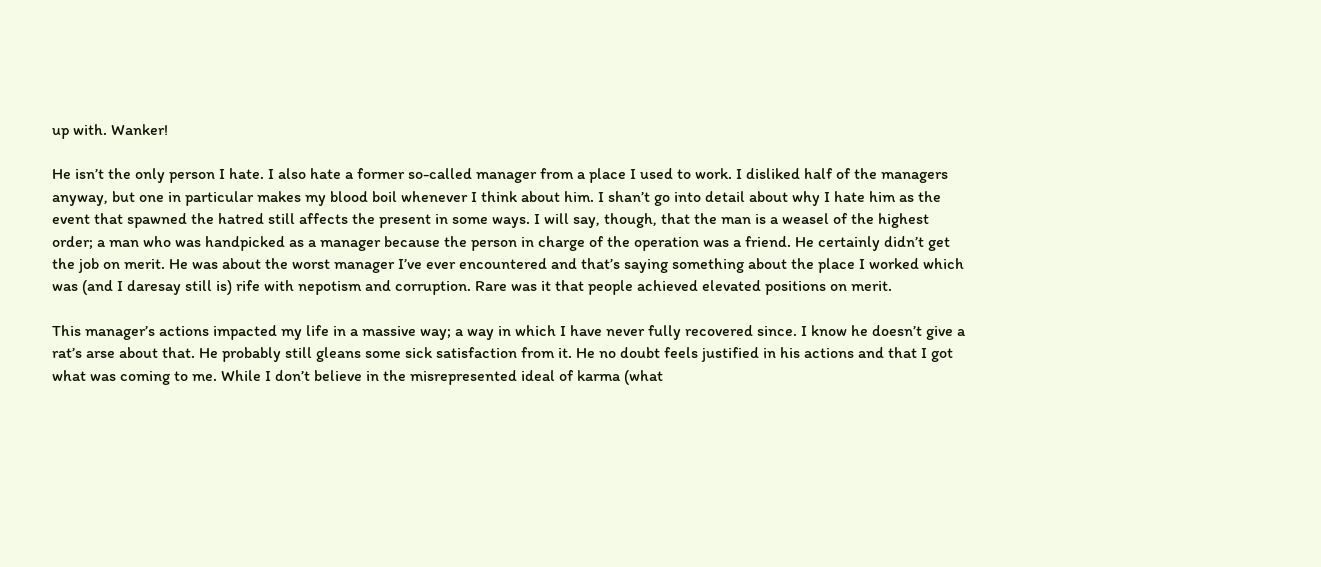up with. Wanker!

He isn’t the only person I hate. I also hate a former so-called manager from a place I used to work. I disliked half of the managers anyway, but one in particular makes my blood boil whenever I think about him. I shan’t go into detail about why I hate him as the event that spawned the hatred still affects the present in some ways. I will say, though, that the man is a weasel of the highest order; a man who was handpicked as a manager because the person in charge of the operation was a friend. He certainly didn’t get the job on merit. He was about the worst manager I’ve ever encountered and that’s saying something about the place I worked which was (and I daresay still is) rife with nepotism and corruption. Rare was it that people achieved elevated positions on merit.

This manager’s actions impacted my life in a massive way; a way in which I have never fully recovered since. I know he doesn’t give a rat’s arse about that. He probably still gleans some sick satisfaction from it. He no doubt feels justified in his actions and that I got what was coming to me. While I don’t believe in the misrepresented ideal of karma (what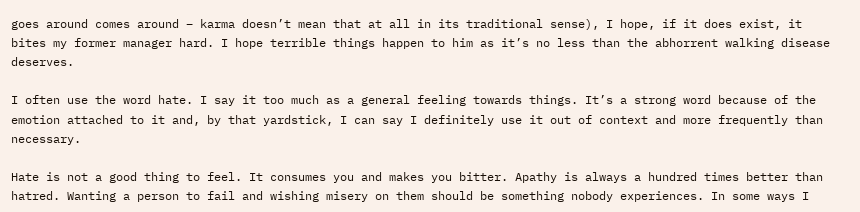goes around comes around – karma doesn’t mean that at all in its traditional sense), I hope, if it does exist, it bites my former manager hard. I hope terrible things happen to him as it’s no less than the abhorrent walking disease deserves.

I often use the word hate. I say it too much as a general feeling towards things. It’s a strong word because of the emotion attached to it and, by that yardstick, I can say I definitely use it out of context and more frequently than necessary.

Hate is not a good thing to feel. It consumes you and makes you bitter. Apathy is always a hundred times better than hatred. Wanting a person to fail and wishing misery on them should be something nobody experiences. In some ways I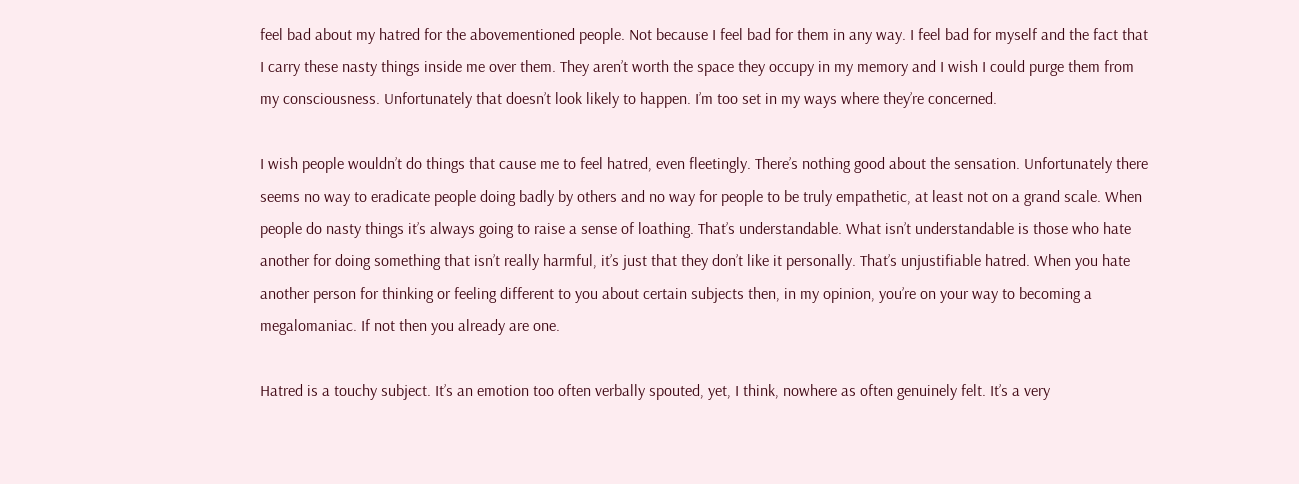feel bad about my hatred for the abovementioned people. Not because I feel bad for them in any way. I feel bad for myself and the fact that I carry these nasty things inside me over them. They aren’t worth the space they occupy in my memory and I wish I could purge them from my consciousness. Unfortunately that doesn’t look likely to happen. I’m too set in my ways where they’re concerned.

I wish people wouldn’t do things that cause me to feel hatred, even fleetingly. There’s nothing good about the sensation. Unfortunately there seems no way to eradicate people doing badly by others and no way for people to be truly empathetic, at least not on a grand scale. When people do nasty things it’s always going to raise a sense of loathing. That’s understandable. What isn’t understandable is those who hate another for doing something that isn’t really harmful, it’s just that they don’t like it personally. That’s unjustifiable hatred. When you hate another person for thinking or feeling different to you about certain subjects then, in my opinion, you’re on your way to becoming a megalomaniac. If not then you already are one.

Hatred is a touchy subject. It’s an emotion too often verbally spouted, yet, I think, nowhere as often genuinely felt. It’s a very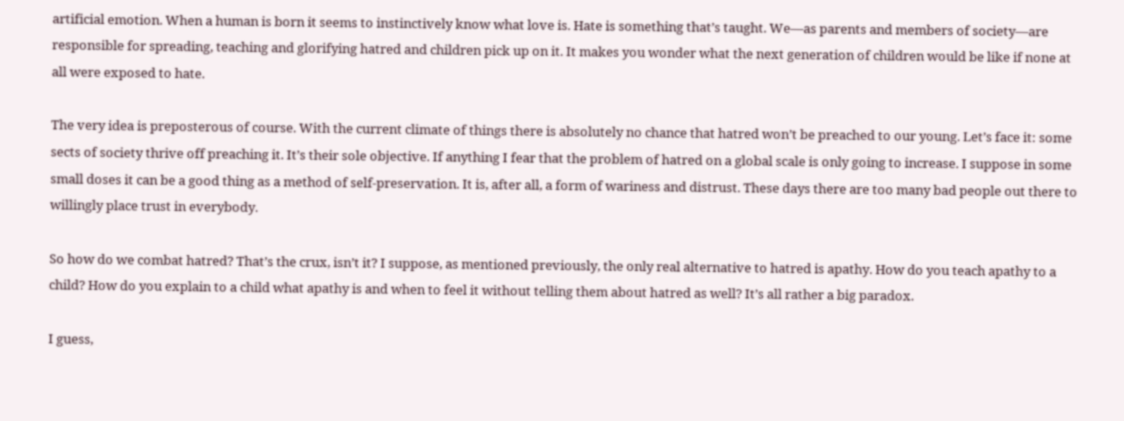artificial emotion. When a human is born it seems to instinctively know what love is. Hate is something that’s taught. We—as parents and members of society—are responsible for spreading, teaching and glorifying hatred and children pick up on it. It makes you wonder what the next generation of children would be like if none at all were exposed to hate.

The very idea is preposterous of course. With the current climate of things there is absolutely no chance that hatred won’t be preached to our young. Let’s face it: some sects of society thrive off preaching it. It’s their sole objective. If anything I fear that the problem of hatred on a global scale is only going to increase. I suppose in some small doses it can be a good thing as a method of self-preservation. It is, after all, a form of wariness and distrust. These days there are too many bad people out there to willingly place trust in everybody.

So how do we combat hatred? That’s the crux, isn’t it? I suppose, as mentioned previously, the only real alternative to hatred is apathy. How do you teach apathy to a child? How do you explain to a child what apathy is and when to feel it without telling them about hatred as well? It’s all rather a big paradox.

I guess,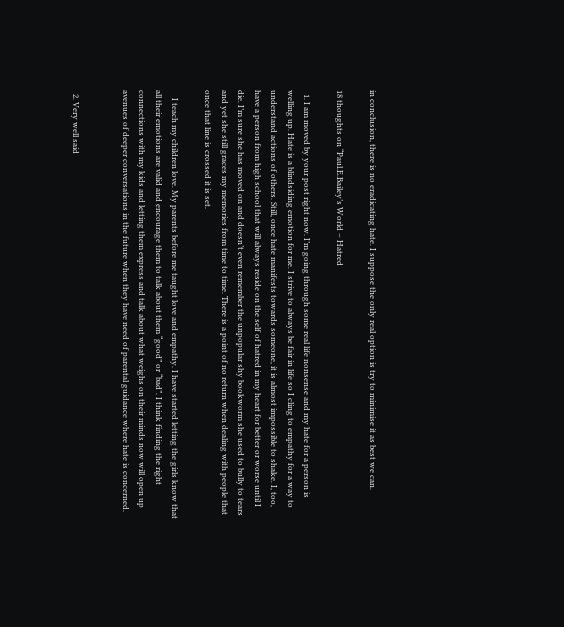in conclusion, there is no eradicating hate. I suppose the only real option is try to minimise it as best we can.

18 thoughts on “Paul.E.Bailey’s World – Hatred

  1. I am moved by your post right now. I’m going through some real life nonsense and my hate for a person is welling up. Hate is a blindsiding emotion for me. I strive to always be fair in life so I cling to empathy for a way to understand actions of others. Still, once hate manifests towards someone, it is almost impossible to shake. I, too, have a person from high school that will always reside on the self of hatred in my heart for better or worse until I die. I’m sure she has moved on and doesn’t even remember the unpopular shy bookworm she used to bully to tears and yet she still graces my memories from time to time. There is a point of no return when dealing with people that once that line is crossed it is set.

    I teach my children love. My parents before me taught love and empathy. I have started letting the girls know that all their emotions are valid and encourage them to talk about them “good” or “bad”. I think finding the right connections with my kids and letting them express and talk about what weighs on their minds now will open up avenues of deeper conversations in the future when they have need of parental guidance where hate is concerned.


  2. Very well said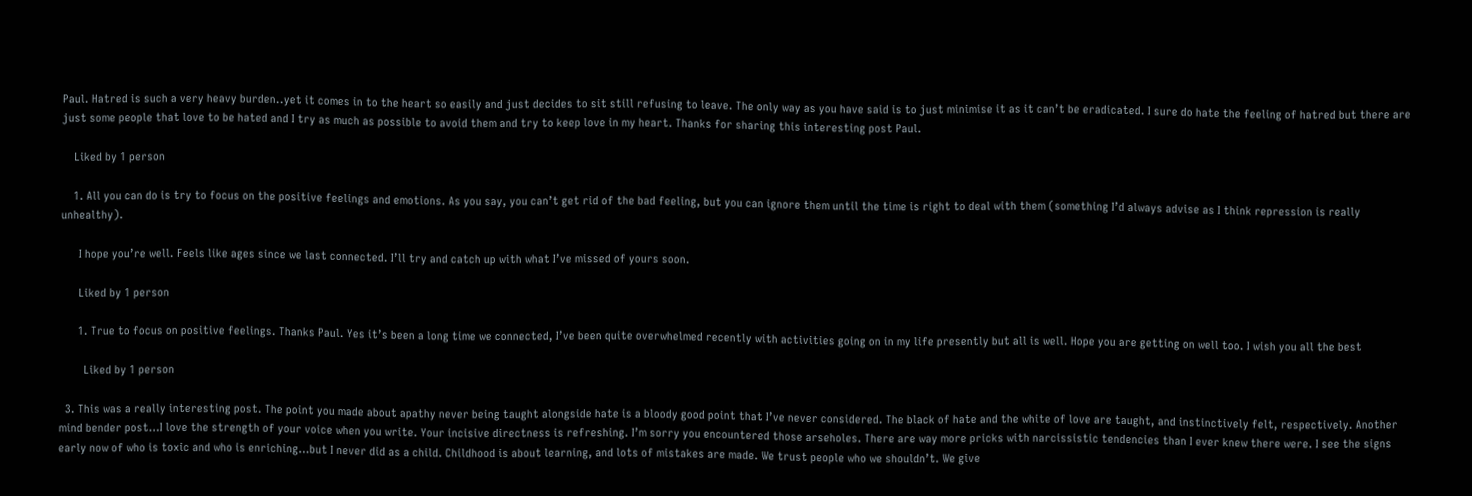Paul. Hatred is such a very heavy burden..yet it comes in to the heart so easily and just decides to sit still refusing to leave. The only way as you have said is to just minimise it as it can’t be eradicated. I sure do hate the feeling of hatred but there are just some people that love to be hated and I try as much as possible to avoid them and try to keep love in my heart. Thanks for sharing this interesting post Paul.

    Liked by 1 person

    1. All you can do is try to focus on the positive feelings and emotions. As you say, you can’t get rid of the bad feeling, but you can ignore them until the time is right to deal with them (something I’d always advise as I think repression is really unhealthy).

      I hope you’re well. Feels like ages since we last connected. I’ll try and catch up with what I’ve missed of yours soon.

      Liked by 1 person

      1. True to focus on positive feelings. Thanks Paul. Yes it’s been a long time we connected, I’ve been quite overwhelmed recently with activities going on in my life presently but all is well. Hope you are getting on well too. I wish you all the best

        Liked by 1 person

  3. This was a really interesting post. The point you made about apathy never being taught alongside hate is a bloody good point that I’ve never considered. The black of hate and the white of love are taught, and instinctively felt, respectively. Another mind bender post…I love the strength of your voice when you write. Your incisive directness is refreshing. I’m sorry you encountered those arseholes. There are way more pricks with narcissistic tendencies than I ever knew there were. I see the signs early now of who is toxic and who is enriching…but I never did as a child. Childhood is about learning, and lots of mistakes are made. We trust people who we shouldn’t. We give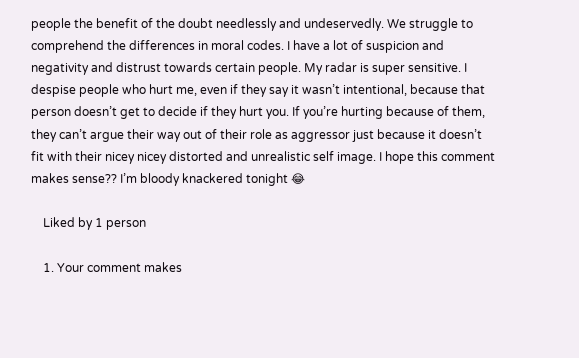people the benefit of the doubt needlessly and undeservedly. We struggle to comprehend the differences in moral codes. I have a lot of suspicion and negativity and distrust towards certain people. My radar is super sensitive. I despise people who hurt me, even if they say it wasn’t intentional, because that person doesn’t get to decide if they hurt you. If you’re hurting because of them, they can’t argue their way out of their role as aggressor just because it doesn’t fit with their nicey nicey distorted and unrealistic self image. I hope this comment makes sense?? I’m bloody knackered tonight 😂

    Liked by 1 person

    1. Your comment makes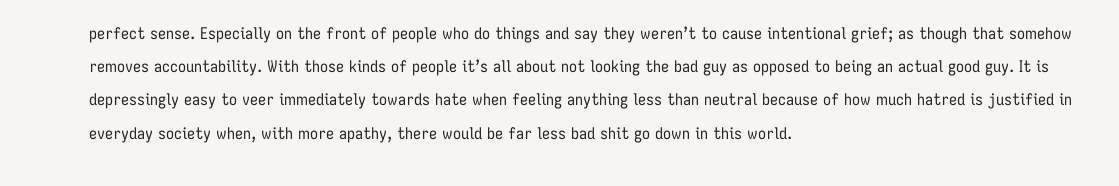perfect sense. Especially on the front of people who do things and say they weren’t to cause intentional grief; as though that somehow removes accountability. With those kinds of people it’s all about not looking the bad guy as opposed to being an actual good guy. It is depressingly easy to veer immediately towards hate when feeling anything less than neutral because of how much hatred is justified in everyday society when, with more apathy, there would be far less bad shit go down in this world.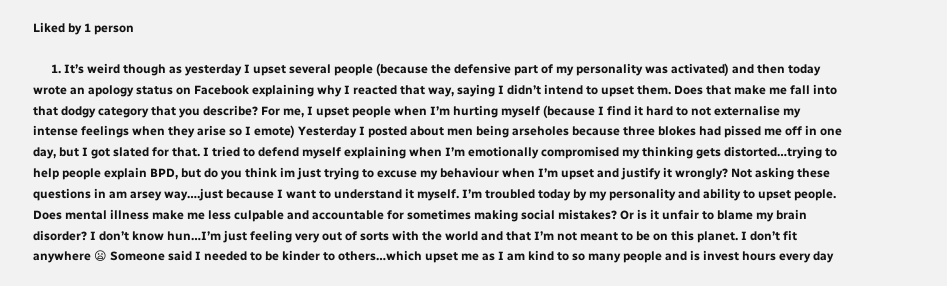Liked by 1 person

      1. It’s weird though as yesterday I upset several people (because the defensive part of my personality was activated) and then today wrote an apology status on Facebook explaining why I reacted that way, saying I didn’t intend to upset them. Does that make me fall into that dodgy category that you describe? For me, I upset people when I’m hurting myself (because I find it hard to not externalise my intense feelings when they arise so I emote) Yesterday I posted about men being arseholes because three blokes had pissed me off in one day, but I got slated for that. I tried to defend myself explaining when I’m emotionally compromised my thinking gets distorted…trying to help people explain BPD, but do you think im just trying to excuse my behaviour when I’m upset and justify it wrongly? Not asking these questions in am arsey way….just because I want to understand it myself. I’m troubled today by my personality and ability to upset people. Does mental illness make me less culpable and accountable for sometimes making social mistakes? Or is it unfair to blame my brain disorder? I don’t know hun…I’m just feeling very out of sorts with the world and that I’m not meant to be on this planet. I don’t fit anywhere 😦 Someone said I needed to be kinder to others…which upset me as I am kind to so many people and is invest hours every day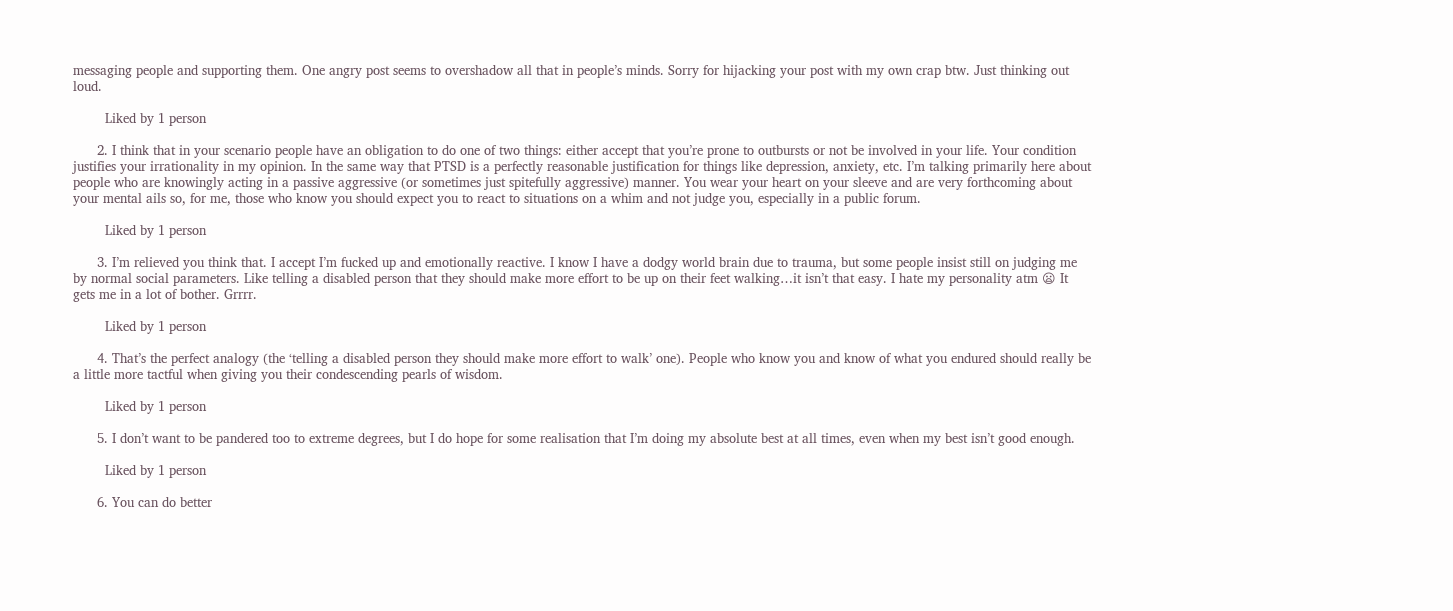messaging people and supporting them. One angry post seems to overshadow all that in people’s minds. Sorry for hijacking your post with my own crap btw. Just thinking out loud.

        Liked by 1 person

      2. I think that in your scenario people have an obligation to do one of two things: either accept that you’re prone to outbursts or not be involved in your life. Your condition justifies your irrationality in my opinion. In the same way that PTSD is a perfectly reasonable justification for things like depression, anxiety, etc. I’m talking primarily here about people who are knowingly acting in a passive aggressive (or sometimes just spitefully aggressive) manner. You wear your heart on your sleeve and are very forthcoming about your mental ails so, for me, those who know you should expect you to react to situations on a whim and not judge you, especially in a public forum.

        Liked by 1 person

      3. I’m relieved you think that. I accept I’m fucked up and emotionally reactive. I know I have a dodgy world brain due to trauma, but some people insist still on judging me by normal social parameters. Like telling a disabled person that they should make more effort to be up on their feet walking…it isn’t that easy. I hate my personality atm 😦 It gets me in a lot of bother. Grrrr.

        Liked by 1 person

      4. That’s the perfect analogy (the ‘telling a disabled person they should make more effort to walk’ one). People who know you and know of what you endured should really be a little more tactful when giving you their condescending pearls of wisdom.

        Liked by 1 person

      5. I don’t want to be pandered too to extreme degrees, but I do hope for some realisation that I’m doing my absolute best at all times, even when my best isn’t good enough.

        Liked by 1 person

      6. You can do better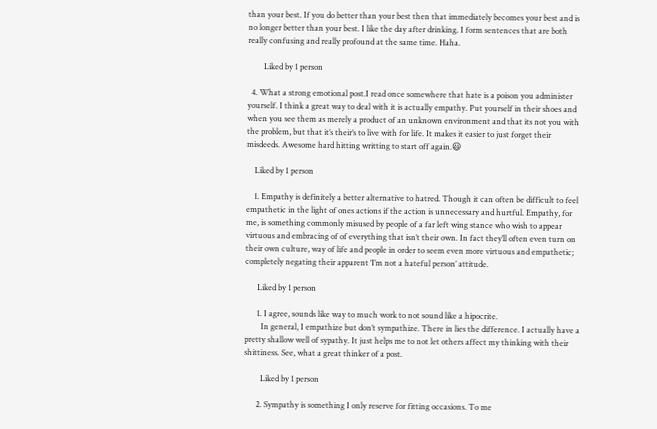than your best. If you do better than your best then that immediately becomes your best and is no longer better than your best. I like the day after drinking. I form sentences that are both really confusing and really profound at the same time. Haha.

        Liked by 1 person

  4. What a strong emotional post.I read once somewhere that hate is a poison you administer yourself. I think a great way to deal with it is actually empathy. Put yourself in their shoes and when you see them as merely a product of an unknown environment and that its not you with the problem, but that it’s their’s to live with for life. It makes it easier to just forget their misdeeds. Awesome hard hitting writting to start off again.😃

    Liked by 1 person

    1. Empathy is definitely a better alternative to hatred. Though it can often be difficult to feel empathetic in the light of ones actions if the action is unnecessary and hurtful. Empathy, for me, is something commonly misused by people of a far left wing stance who wish to appear virtuous and embracing of of everything that isn’t their own. In fact they’ll often even turn on their own culture, way of life and people in order to seem even more virtuous and empathetic; completely negating their apparent ‘I’m not a hateful person’ attitude.

      Liked by 1 person

      1. I agree, sounds like way to much work to not sound like a hipocrite.
        In general, I empathize but don’t sympathize. There in lies the difference. I actually have a pretty shallow well of sypathy. It just helps me to not let others affect my thinking with their shittiness. See, what a great thinker of a post.

        Liked by 1 person

      2. Sympathy is something I only reserve for fitting occasions. To me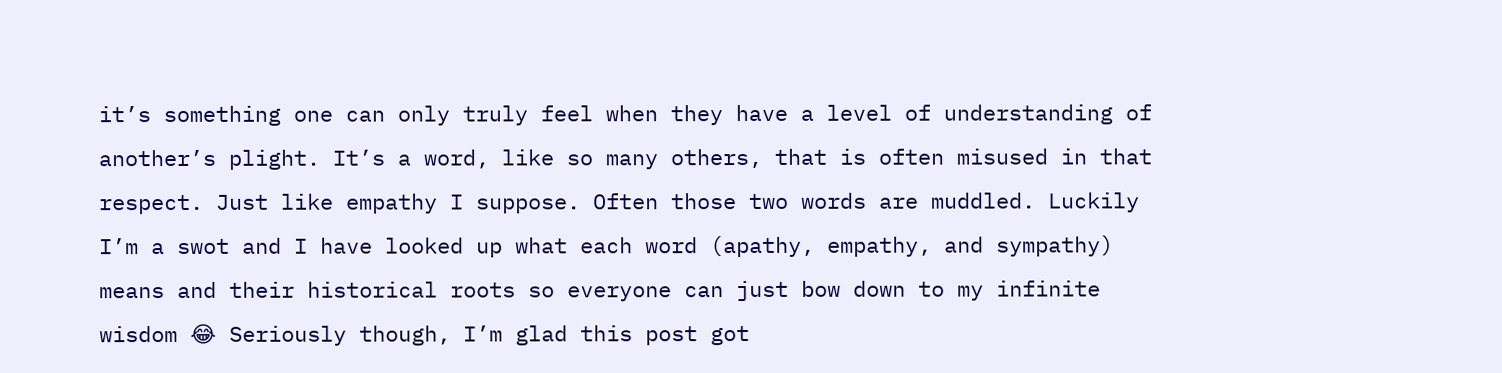it’s something one can only truly feel when they have a level of understanding of another’s plight. It’s a word, like so many others, that is often misused in that respect. Just like empathy I suppose. Often those two words are muddled. Luckily I’m a swot and I have looked up what each word (apathy, empathy, and sympathy) means and their historical roots so everyone can just bow down to my infinite wisdom 😂 Seriously though, I’m glad this post got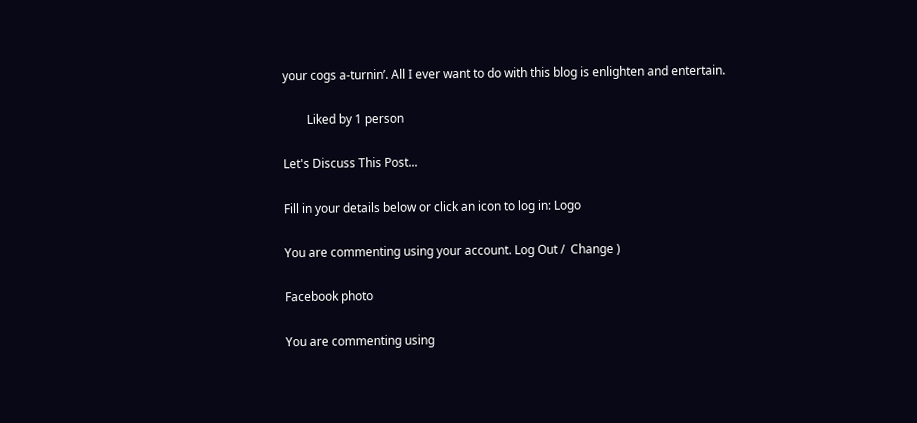your cogs a-turnin’. All I ever want to do with this blog is enlighten and entertain.

        Liked by 1 person

Let's Discuss This Post...

Fill in your details below or click an icon to log in: Logo

You are commenting using your account. Log Out /  Change )

Facebook photo

You are commenting using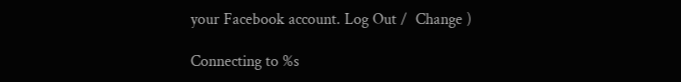your Facebook account. Log Out /  Change )

Connecting to %s